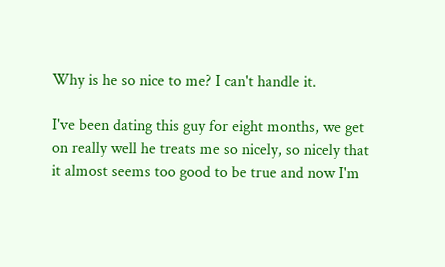Why is he so nice to me? I can't handle it.

I've been dating this guy for eight months, we get on really well he treats me so nicely, so nicely that it almost seems too good to be true and now I'm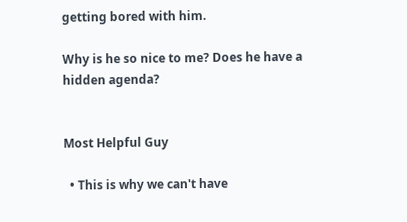getting bored with him.

Why is he so nice to me? Does he have a hidden agenda?


Most Helpful Guy

  • This is why we can't have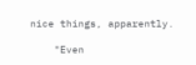nice things, apparently.

    "Even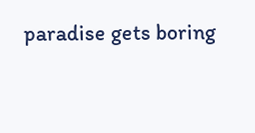paradise gets boring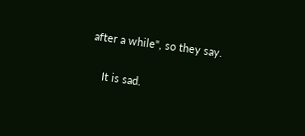after a while", so they say.

    It is sad.